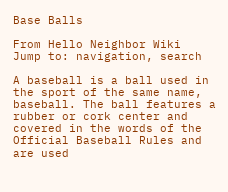Base Balls

From Hello Neighbor Wiki
Jump to: navigation, search

A baseball is a ball used in the sport of the same name, baseball. The ball features a rubber or cork center and covered in the words of the Official Baseball Rules and are used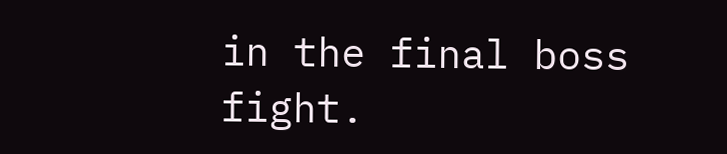in the final boss fight.